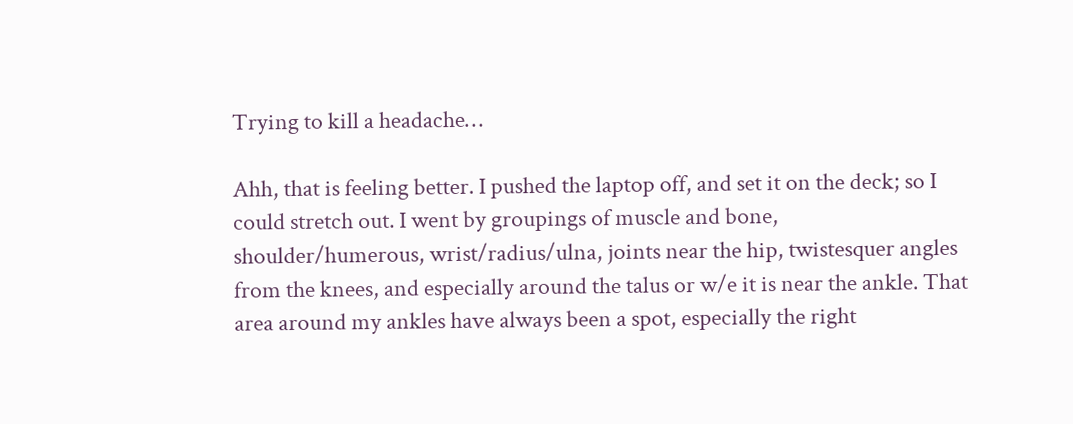Trying to kill a headache…

Ahh, that is feeling better. I pushed the laptop off, and set it on the deck; so I could stretch out. I went by groupings of muscle and bone, shoulder/humerous, wrist/radius/ulna, joints near the hip, twistesquer angles from the knees, and especially around the talus or w/e it is near the ankle. That area around my ankles have always been a spot, especially the right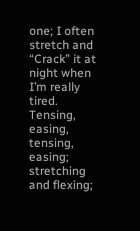one; I often stretch and “Crack” it at night when I’m really tired. Tensing, easing, tensing, easing; stretching and flexing;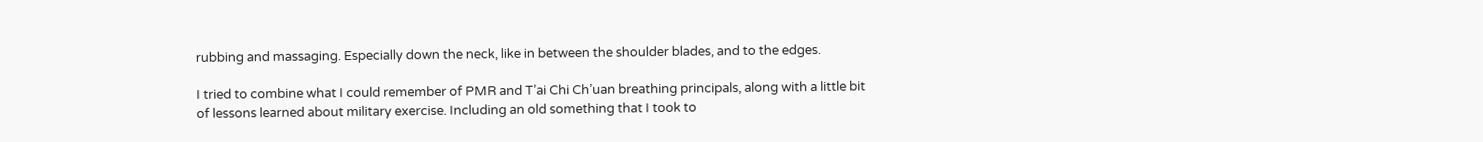rubbing and massaging. Especially down the neck, like in between the shoulder blades, and to the edges.

I tried to combine what I could remember of PMR and T’ai Chi Ch’uan breathing principals, along with a little bit of lessons learned about military exercise. Including an old something that I took to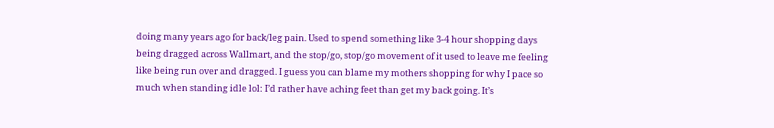doing many years ago for back/leg pain. Used to spend something like 3-4 hour shopping days being dragged across Wallmart, and the stop/go, stop/go movement of it used to leave me feeling like being run over and dragged. I guess you can blame my mothers shopping for why I pace so much when standing idle lol: I’d rather have aching feet than get my back going. It’s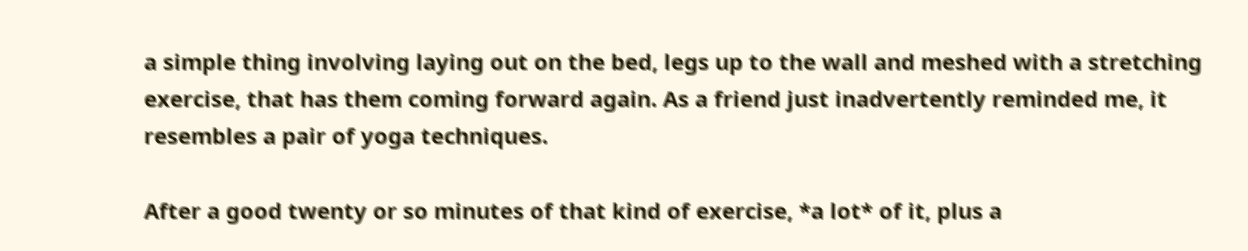a simple thing involving laying out on the bed, legs up to the wall and meshed with a stretching exercise, that has them coming forward again. As a friend just inadvertently reminded me, it resembles a pair of yoga techniques.

After a good twenty or so minutes of that kind of exercise, *a lot* of it, plus a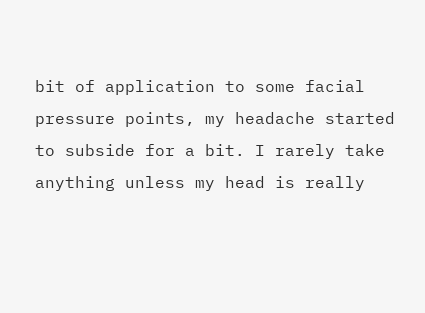bit of application to some facial pressure points, my headache started to subside for a bit. I rarely take anything unless my head is really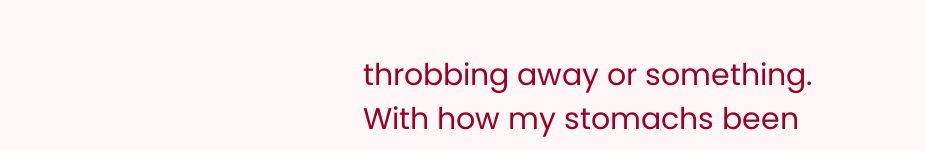throbbing away or something. With how my stomachs been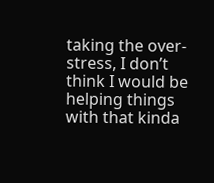taking the over-stress, I don’t think I would be helping things with that kinda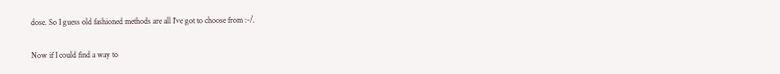dose. So I guess old fashioned methods are all I’ve got to choose from :-/.

Now if I could find a way to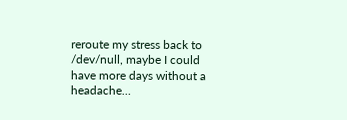reroute my stress back to /dev/null, maybe I could have more days without a headache…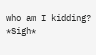who am I kidding? *Sigh*